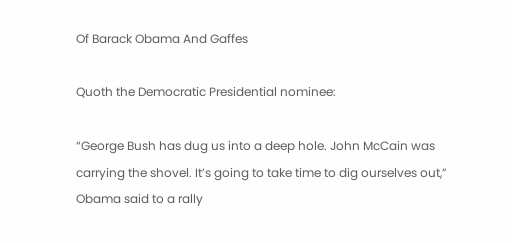Of Barack Obama And Gaffes

Quoth the Democratic Presidential nominee:

“George Bush has dug us into a deep hole. John McCain was carrying the shovel. It’s going to take time to dig ourselves out,” Obama said to a rally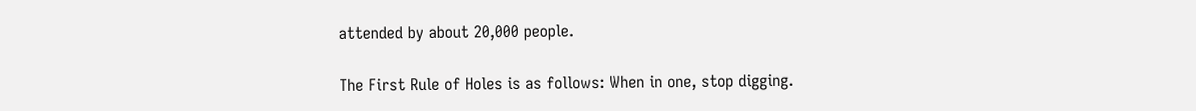attended by about 20,000 people.

The First Rule of Holes is as follows: When in one, stop digging.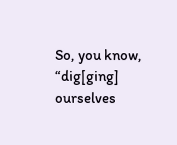So, you know, “dig[ging] ourselves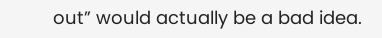out” would actually be a bad idea.